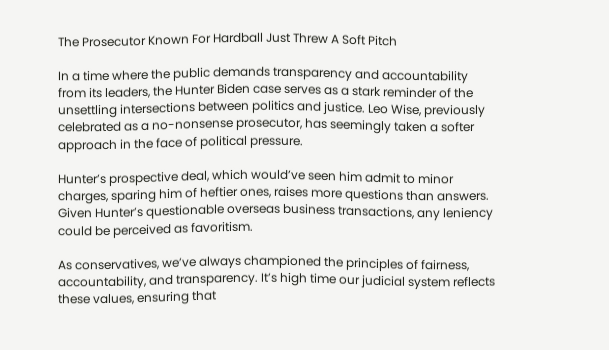The Prosecutor Known For Hardball Just Threw A Soft Pitch

In a time where the public demands transparency and accountability from its leaders, the Hunter Biden case serves as a stark reminder of the unsettling intersections between politics and justice. Leo Wise, previously celebrated as a no-nonsense prosecutor, has seemingly taken a softer approach in the face of political pressure.

Hunter’s prospective deal, which would’ve seen him admit to minor charges, sparing him of heftier ones, raises more questions than answers. Given Hunter’s questionable overseas business transactions, any leniency could be perceived as favoritism.

As conservatives, we’ve always championed the principles of fairness, accountability, and transparency. It’s high time our judicial system reflects these values, ensuring that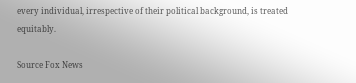every individual, irrespective of their political background, is treated equitably.

Source Fox News